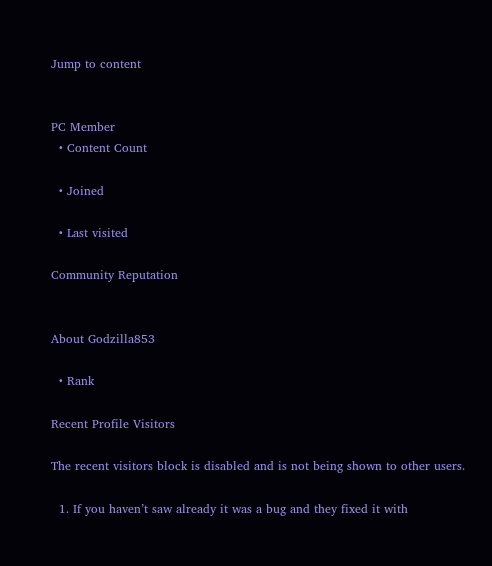Jump to content


PC Member
  • Content Count

  • Joined

  • Last visited

Community Reputation


About Godzilla853

  • Rank

Recent Profile Visitors

The recent visitors block is disabled and is not being shown to other users.

  1. If you haven’t saw already it was a bug and they fixed it with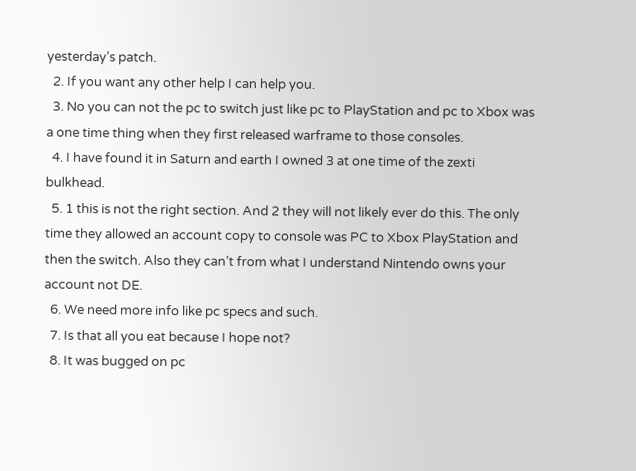yesterday’s patch.
  2. If you want any other help I can help you.
  3. No you can not the pc to switch just like pc to PlayStation and pc to Xbox was a one time thing when they first released warframe to those consoles.
  4. I have found it in Saturn and earth I owned 3 at one time of the zexti bulkhead.
  5. 1 this is not the right section. And 2 they will not likely ever do this. The only time they allowed an account copy to console was PC to Xbox PlayStation and then the switch. Also they can’t from what I understand Nintendo owns your account not DE.
  6. We need more info like pc specs and such.
  7. Is that all you eat because I hope not?
  8. It was bugged on pc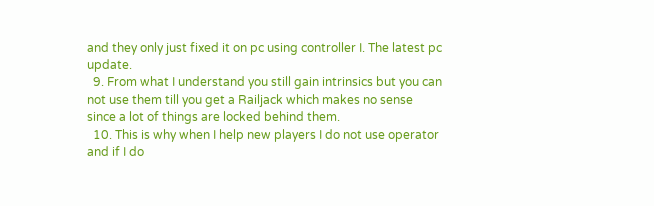and they only just fixed it on pc using controller I. The latest pc update.
  9. From what I understand you still gain intrinsics but you can not use them till you get a Railjack which makes no sense since a lot of things are locked behind them.
  10. This is why when I help new players I do not use operator and if I do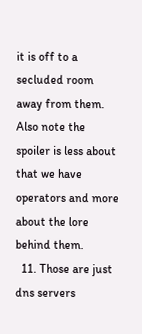it is off to a secluded room away from them. Also note the spoiler is less about that we have operators and more about the lore behind them.
  11. Those are just dns servers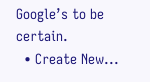Google’s to be certain.
  • Create New...